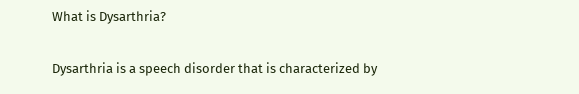What is Dysarthria?

Dysarthria is a speech disorder that is characterized by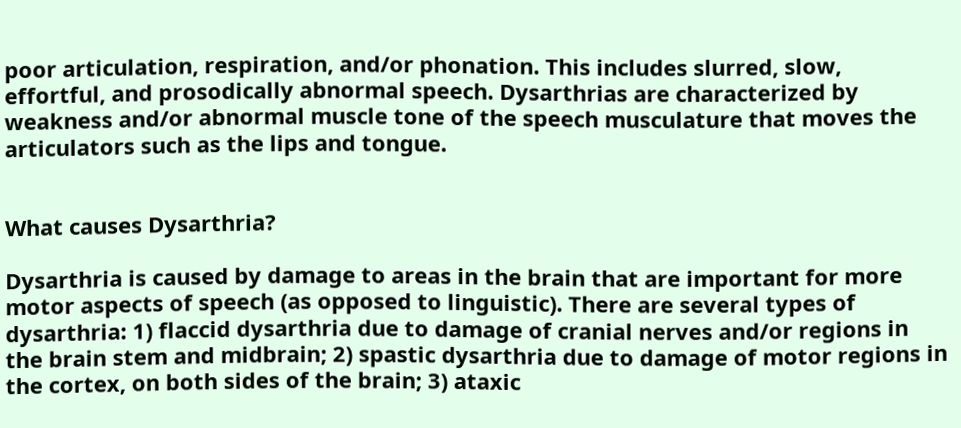poor articulation, respiration, and/or phonation. This includes slurred, slow, effortful, and prosodically abnormal speech. Dysarthrias are characterized by weakness and/or abnormal muscle tone of the speech musculature that moves the articulators such as the lips and tongue.


What causes Dysarthria?

Dysarthria is caused by damage to areas in the brain that are important for more motor aspects of speech (as opposed to linguistic). There are several types of dysarthria: 1) flaccid dysarthria due to damage of cranial nerves and/or regions in the brain stem and midbrain; 2) spastic dysarthria due to damage of motor regions in the cortex, on both sides of the brain; 3) ataxic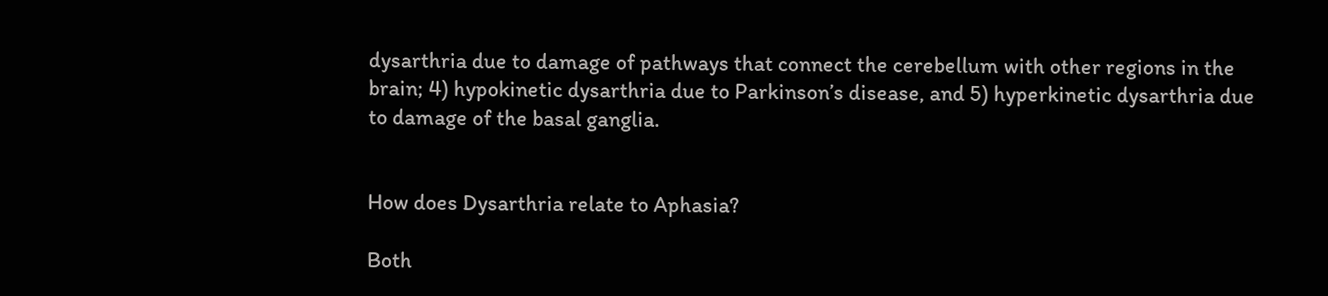dysarthria due to damage of pathways that connect the cerebellum with other regions in the brain; 4) hypokinetic dysarthria due to Parkinson’s disease, and 5) hyperkinetic dysarthria due to damage of the basal ganglia.


How does Dysarthria relate to Aphasia?

Both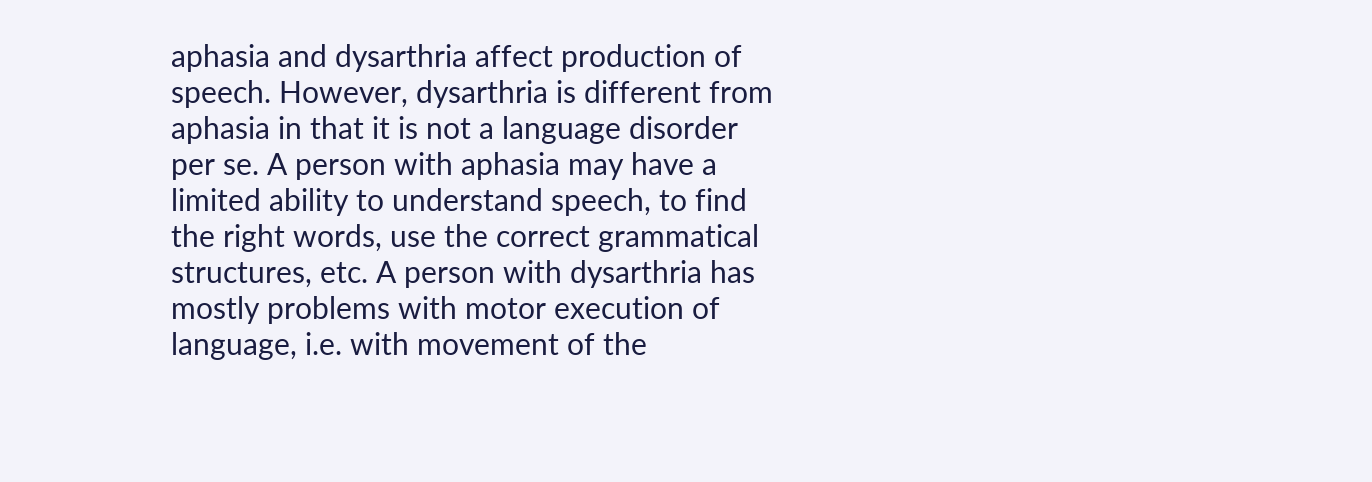aphasia and dysarthria affect production of speech. However, dysarthria is different from aphasia in that it is not a language disorder per se. A person with aphasia may have a limited ability to understand speech, to find the right words, use the correct grammatical structures, etc. A person with dysarthria has mostly problems with motor execution of language, i.e. with movement of the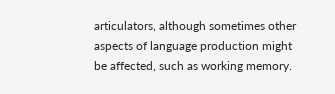articulators, although sometimes other aspects of language production might be affected, such as working memory.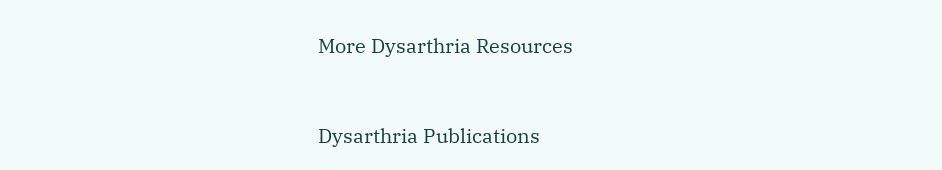More Dysarthria Resources


Dysarthria Publications